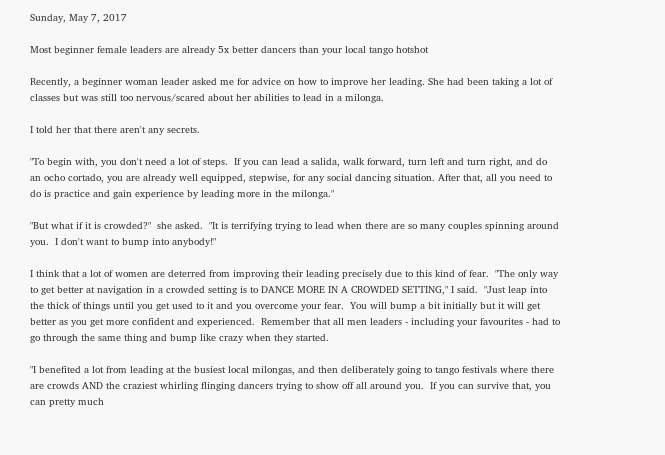Sunday, May 7, 2017

Most beginner female leaders are already 5x better dancers than your local tango hotshot

Recently, a beginner woman leader asked me for advice on how to improve her leading. She had been taking a lot of classes but was still too nervous/scared about her abilities to lead in a milonga.

I told her that there aren't any secrets.

"To begin with, you don't need a lot of steps.  If you can lead a salida, walk forward, turn left and turn right, and do an ocho cortado, you are already well equipped, stepwise, for any social dancing situation. After that, all you need to do is practice and gain experience by leading more in the milonga."

"But what if it is crowded?"  she asked.  "It is terrifying trying to lead when there are so many couples spinning around you.  I don't want to bump into anybody!"

I think that a lot of women are deterred from improving their leading precisely due to this kind of fear.  "The only way to get better at navigation in a crowded setting is to DANCE MORE IN A CROWDED SETTING," I said.  "Just leap into the thick of things until you get used to it and you overcome your fear.  You will bump a bit initially but it will get better as you get more confident and experienced.  Remember that all men leaders - including your favourites - had to go through the same thing and bump like crazy when they started.

"I benefited a lot from leading at the busiest local milongas, and then deliberately going to tango festivals where there are crowds AND the craziest whirling flinging dancers trying to show off all around you.  If you can survive that, you can pretty much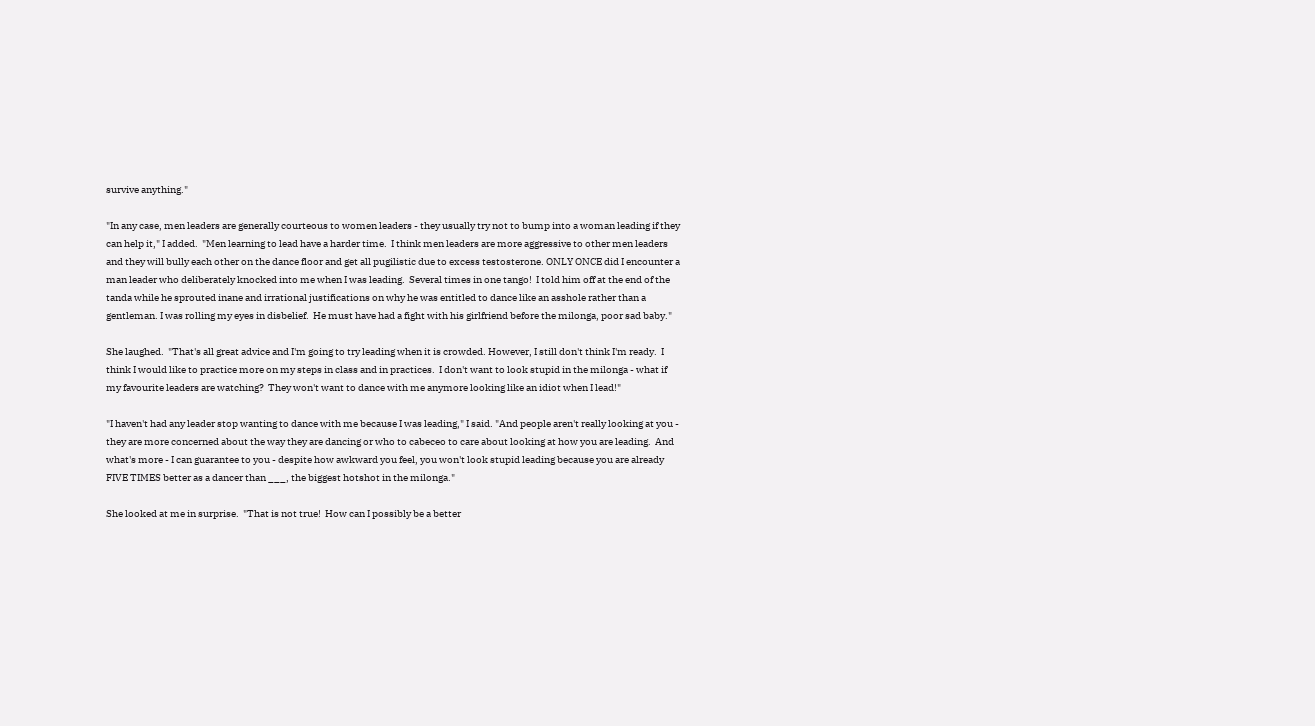survive anything."

"In any case, men leaders are generally courteous to women leaders - they usually try not to bump into a woman leading if they can help it," I added.  "Men learning to lead have a harder time.  I think men leaders are more aggressive to other men leaders and they will bully each other on the dance floor and get all pugilistic due to excess testosterone. ONLY ONCE did I encounter a man leader who deliberately knocked into me when I was leading.  Several times in one tango!  I told him off at the end of the tanda while he sprouted inane and irrational justifications on why he was entitled to dance like an asshole rather than a gentleman. I was rolling my eyes in disbelief.  He must have had a fight with his girlfriend before the milonga, poor sad baby."

She laughed.  "That's all great advice and I'm going to try leading when it is crowded. However, I still don't think I'm ready.  I think I would like to practice more on my steps in class and in practices.  I don't want to look stupid in the milonga - what if my favourite leaders are watching?  They won't want to dance with me anymore looking like an idiot when I lead!"

"I haven't had any leader stop wanting to dance with me because I was leading," I said. "And people aren't really looking at you - they are more concerned about the way they are dancing or who to cabeceo to care about looking at how you are leading.  And what's more - I can guarantee to you - despite how awkward you feel, you won't look stupid leading because you are already FIVE TIMES better as a dancer than ___, the biggest hotshot in the milonga."

She looked at me in surprise.  "That is not true!  How can I possibly be a better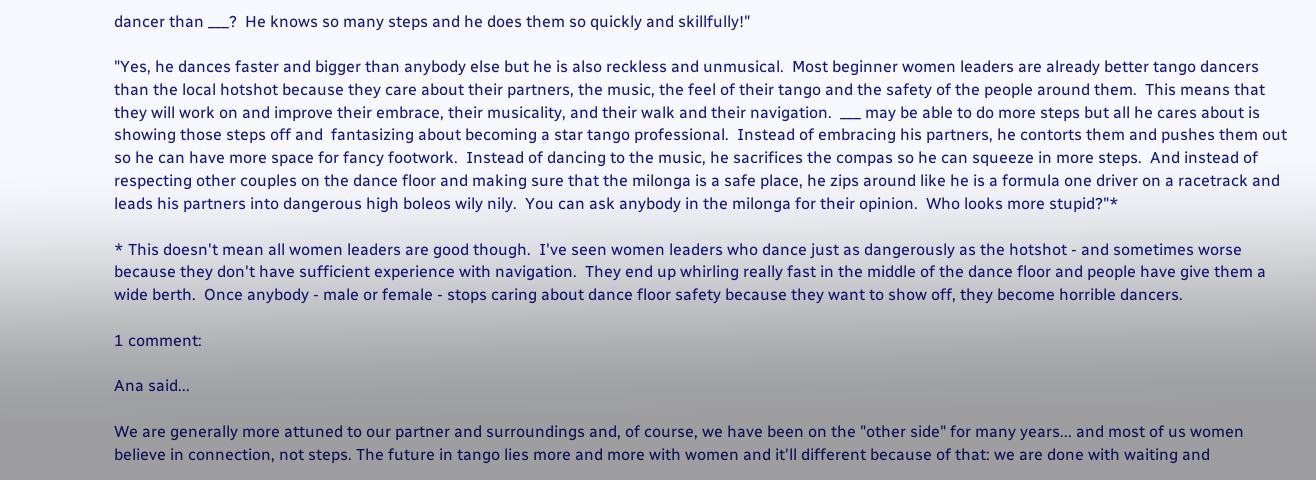dancer than ___?  He knows so many steps and he does them so quickly and skillfully!"

"Yes, he dances faster and bigger than anybody else but he is also reckless and unmusical.  Most beginner women leaders are already better tango dancers than the local hotshot because they care about their partners, the music, the feel of their tango and the safety of the people around them.  This means that they will work on and improve their embrace, their musicality, and their walk and their navigation.  ___ may be able to do more steps but all he cares about is showing those steps off and  fantasizing about becoming a star tango professional.  Instead of embracing his partners, he contorts them and pushes them out so he can have more space for fancy footwork.  Instead of dancing to the music, he sacrifices the compas so he can squeeze in more steps.  And instead of respecting other couples on the dance floor and making sure that the milonga is a safe place, he zips around like he is a formula one driver on a racetrack and leads his partners into dangerous high boleos wily nily.  You can ask anybody in the milonga for their opinion.  Who looks more stupid?"*

* This doesn't mean all women leaders are good though.  I've seen women leaders who dance just as dangerously as the hotshot - and sometimes worse because they don't have sufficient experience with navigation.  They end up whirling really fast in the middle of the dance floor and people have give them a wide berth.  Once anybody - male or female - stops caring about dance floor safety because they want to show off, they become horrible dancers.

1 comment:

Ana said...

We are generally more attuned to our partner and surroundings and, of course, we have been on the "other side" for many years... and most of us women believe in connection, not steps. The future in tango lies more and more with women and it'll different because of that: we are done with waiting and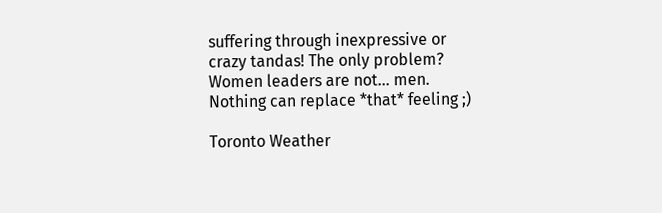suffering through inexpressive or crazy tandas! The only problem? Women leaders are not... men. Nothing can replace *that* feeling ;)

Toronto Weather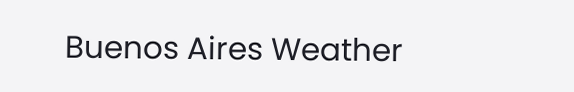Buenos Aires Weather